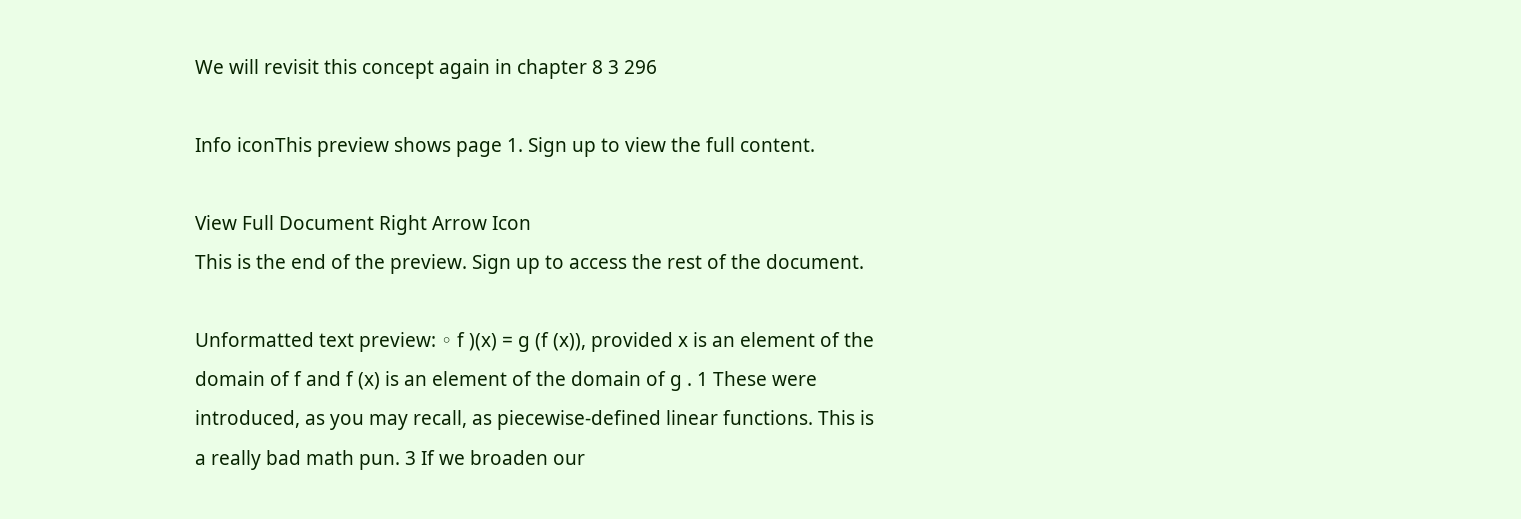We will revisit this concept again in chapter 8 3 296

Info iconThis preview shows page 1. Sign up to view the full content.

View Full Document Right Arrow Icon
This is the end of the preview. Sign up to access the rest of the document.

Unformatted text preview: ◦ f )(x) = g (f (x)), provided x is an element of the domain of f and f (x) is an element of the domain of g . 1 These were introduced, as you may recall, as piecewise-defined linear functions. This is a really bad math pun. 3 If we broaden our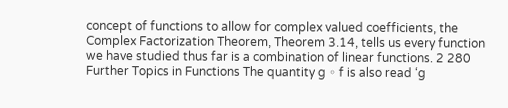concept of functions to allow for complex valued coefficients, the Complex Factorization Theorem, Theorem 3.14, tells us every function we have studied thus far is a combination of linear functions. 2 280 Further Topics in Functions The quantity g ◦ f is also read ‘g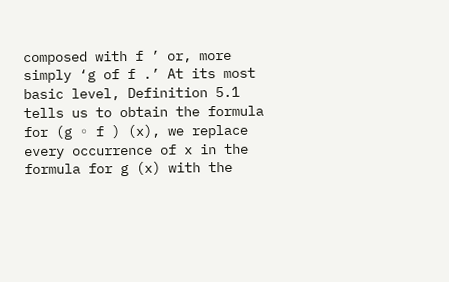composed with f ’ or, more simply ‘g of f .’ At its most basic level, Definition 5.1 tells us to obtain the formula for (g ◦ f ) (x), we replace every occurrence of x in the formula for g (x) with the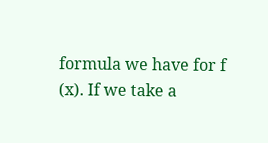formula we have for f (x). If we take a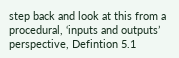step back and look at this from a procedural, ‘inputs and outputs’ perspective, Defintion 5.1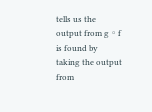tells us the output from g ◦ f is found by taking the output from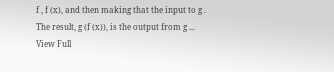f , f (x), and then making that the input to g . The result, g (f (x)), is the output from g ...
View Full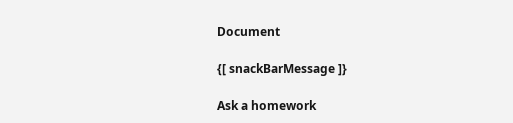Document

{[ snackBarMessage ]}

Ask a homework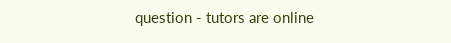question - tutors are online